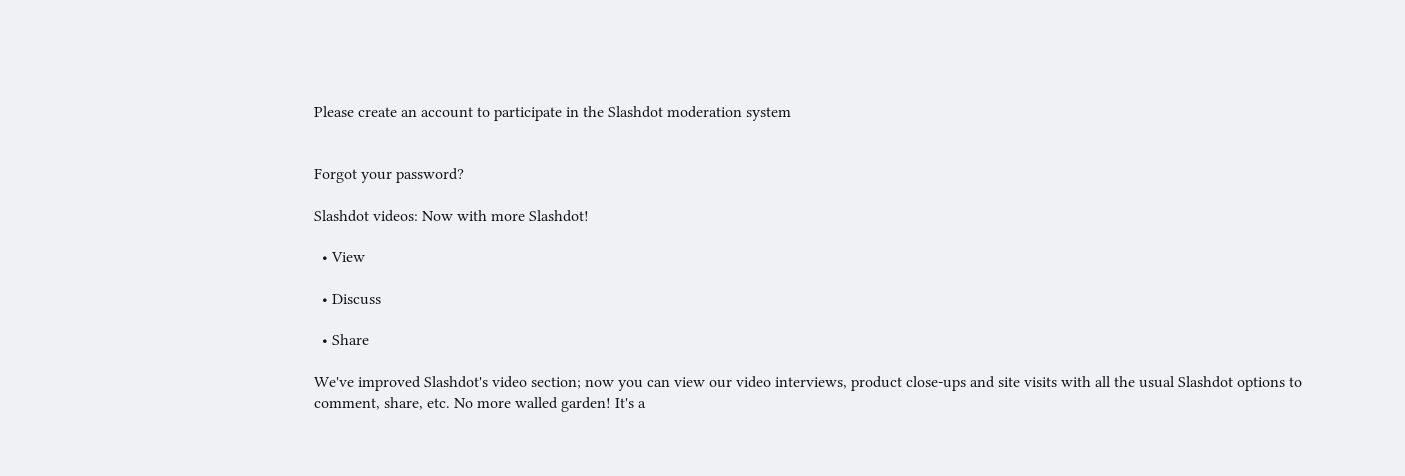Please create an account to participate in the Slashdot moderation system


Forgot your password?

Slashdot videos: Now with more Slashdot!

  • View

  • Discuss

  • Share

We've improved Slashdot's video section; now you can view our video interviews, product close-ups and site visits with all the usual Slashdot options to comment, share, etc. No more walled garden! It's a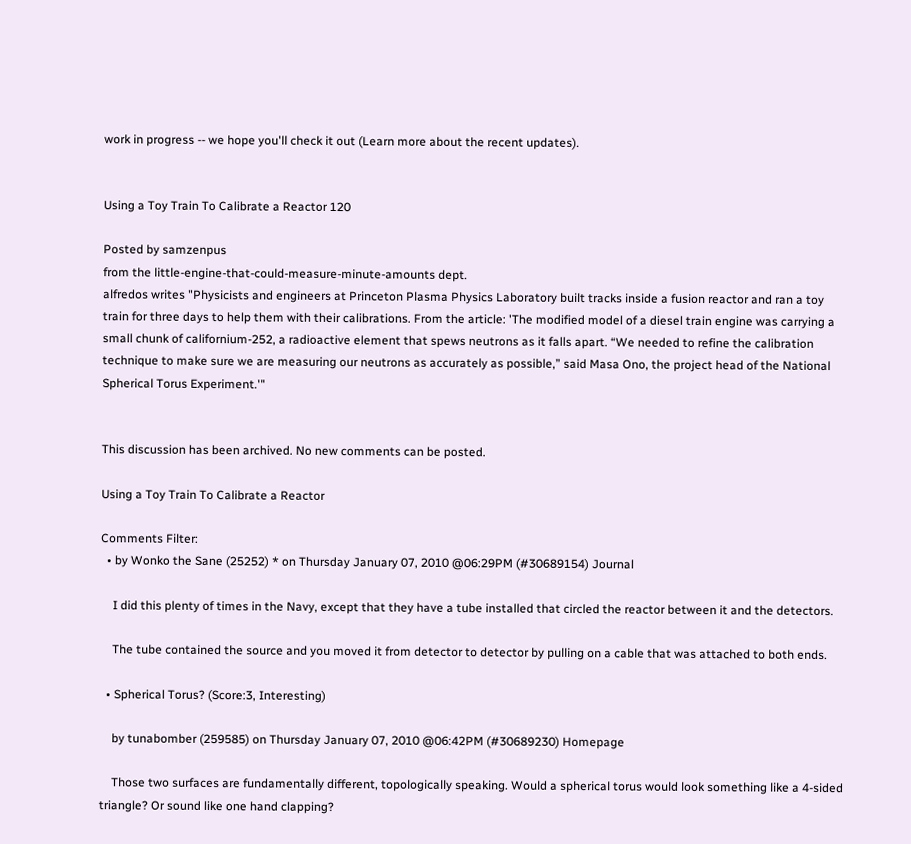work in progress -- we hope you'll check it out (Learn more about the recent updates).


Using a Toy Train To Calibrate a Reactor 120

Posted by samzenpus
from the little-engine-that-could-measure-minute-amounts dept.
alfredos writes "Physicists and engineers at Princeton Plasma Physics Laboratory built tracks inside a fusion reactor and ran a toy train for three days to help them with their calibrations. From the article: 'The modified model of a diesel train engine was carrying a small chunk of californium-252, a radioactive element that spews neutrons as it falls apart. “We needed to refine the calibration technique to make sure we are measuring our neutrons as accurately as possible,” said Masa Ono, the project head of the National Spherical Torus Experiment.'"


This discussion has been archived. No new comments can be posted.

Using a Toy Train To Calibrate a Reactor

Comments Filter:
  • by Wonko the Sane (25252) * on Thursday January 07, 2010 @06:29PM (#30689154) Journal

    I did this plenty of times in the Navy, except that they have a tube installed that circled the reactor between it and the detectors.

    The tube contained the source and you moved it from detector to detector by pulling on a cable that was attached to both ends.

  • Spherical Torus? (Score:3, Interesting)

    by tunabomber (259585) on Thursday January 07, 2010 @06:42PM (#30689230) Homepage

    Those two surfaces are fundamentally different, topologically speaking. Would a spherical torus would look something like a 4-sided triangle? Or sound like one hand clapping?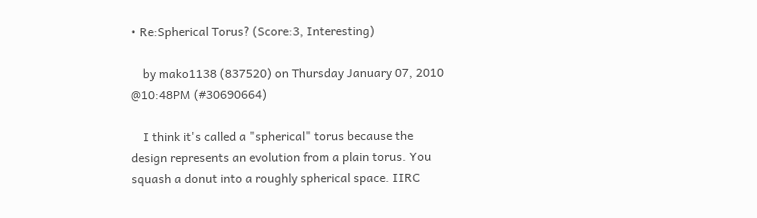• Re:Spherical Torus? (Score:3, Interesting)

    by mako1138 (837520) on Thursday January 07, 2010 @10:48PM (#30690664)

    I think it's called a "spherical" torus because the design represents an evolution from a plain torus. You squash a donut into a roughly spherical space. IIRC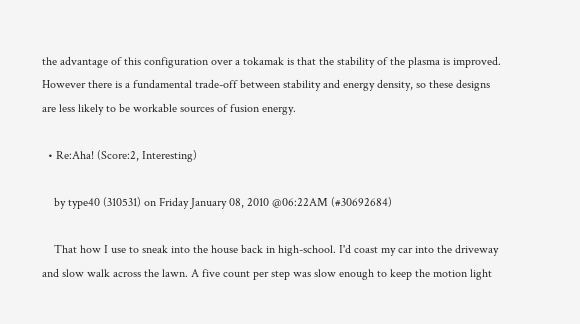the advantage of this configuration over a tokamak is that the stability of the plasma is improved. However there is a fundamental trade-off between stability and energy density, so these designs are less likely to be workable sources of fusion energy.

  • Re:Aha! (Score:2, Interesting)

    by type40 (310531) on Friday January 08, 2010 @06:22AM (#30692684)

    That how I use to sneak into the house back in high-school. I'd coast my car into the driveway and slow walk across the lawn. A five count per step was slow enough to keep the motion light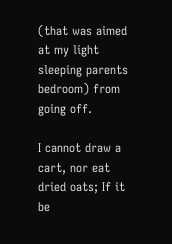(that was aimed at my light sleeping parents bedroom) from going off.

I cannot draw a cart, nor eat dried oats; If it be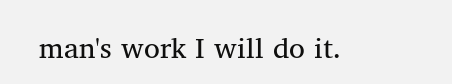man's work I will do it.